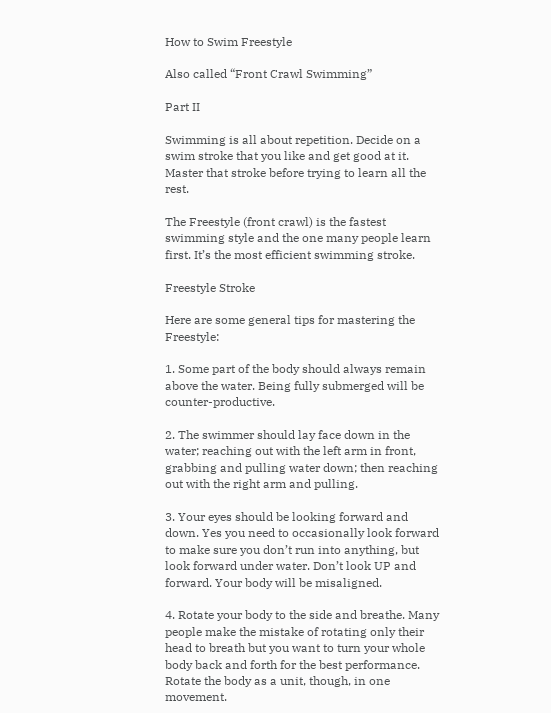How to Swim Freestyle

Also called “Front Crawl Swimming”

Part II

Swimming is all about repetition. Decide on a swim stroke that you like and get good at it. Master that stroke before trying to learn all the rest.

The Freestyle (front crawl) is the fastest swimming style and the one many people learn first. It’s the most efficient swimming stroke.

Freestyle Stroke

Here are some general tips for mastering the Freestyle:

1. Some part of the body should always remain above the water. Being fully submerged will be counter-productive.

2. The swimmer should lay face down in the water; reaching out with the left arm in front, grabbing and pulling water down; then reaching out with the right arm and pulling.

3. Your eyes should be looking forward and down. Yes you need to occasionally look forward to make sure you don’t run into anything, but look forward under water. Don’t look UP and forward. Your body will be misaligned.

4. Rotate your body to the side and breathe. Many people make the mistake of rotating only their head to breath but you want to turn your whole body back and forth for the best performance. Rotate the body as a unit, though, in one movement.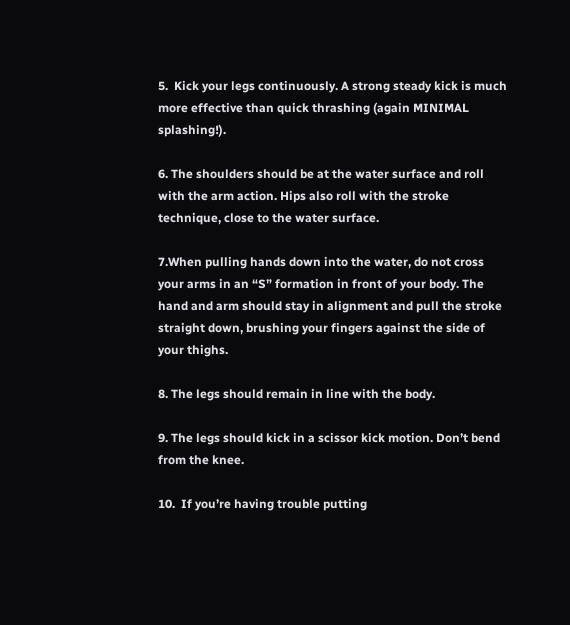5.  Kick your legs continuously. A strong steady kick is much more effective than quick thrashing (again MINIMAL splashing!).

6. The shoulders should be at the water surface and roll with the arm action. Hips also roll with the stroke technique, close to the water surface.

7.When pulling hands down into the water, do not cross your arms in an “S” formation in front of your body. The hand and arm should stay in alignment and pull the stroke straight down, brushing your fingers against the side of your thighs.

8. The legs should remain in line with the body.

9. The legs should kick in a scissor kick motion. Don’t bend from the knee.

10.  If you’re having trouble putting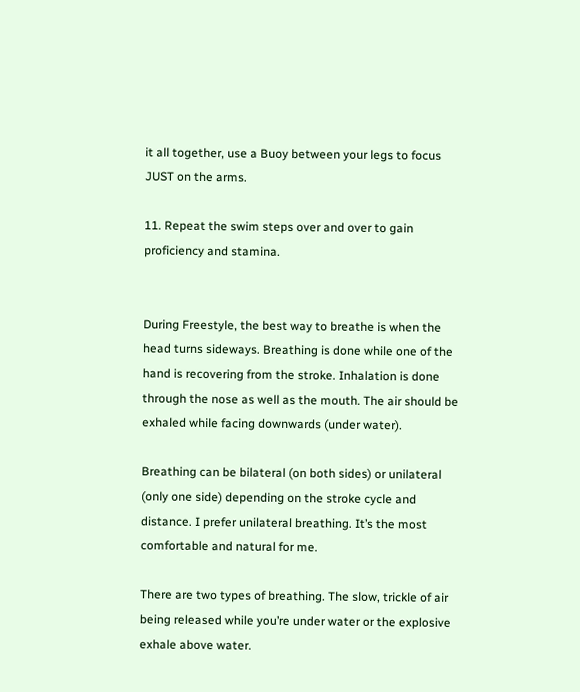it all together, use a Buoy between your legs to focus JUST on the arms.

11. Repeat the swim steps over and over to gain proficiency and stamina.


During Freestyle, the best way to breathe is when the head turns sideways. Breathing is done while one of the hand is recovering from the stroke. Inhalation is done through the nose as well as the mouth. The air should be exhaled while facing downwards (under water).

Breathing can be bilateral (on both sides) or unilateral (only one side) depending on the stroke cycle and distance. I prefer unilateral breathing. It’s the most comfortable and natural for me.

There are two types of breathing. The slow, trickle of air being released while you’re under water or the explosive exhale above water.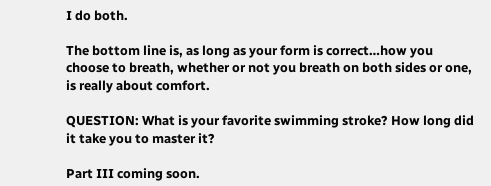I do both.

The bottom line is, as long as your form is correct…how you choose to breath, whether or not you breath on both sides or one, is really about comfort.

QUESTION: What is your favorite swimming stroke? How long did it take you to master it?

Part III coming soon.